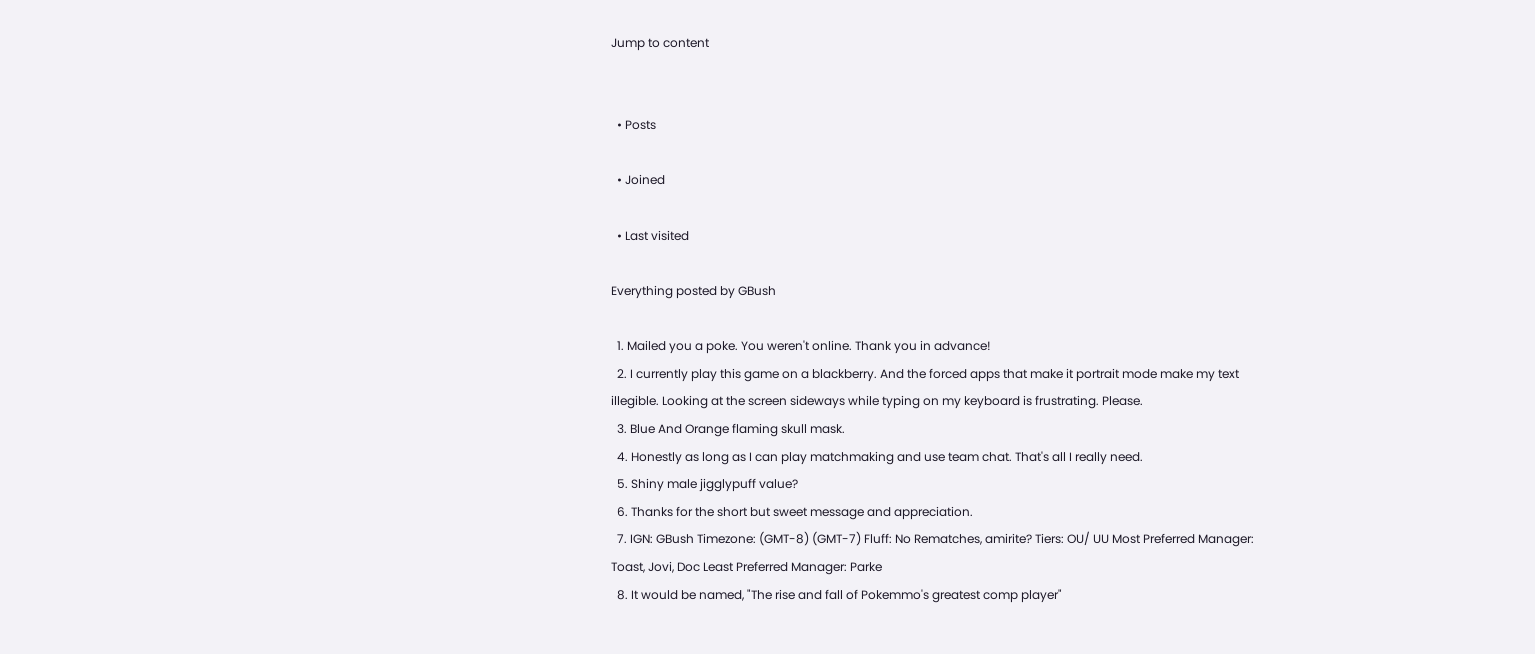Jump to content


  • Posts

  • Joined

  • Last visited

Everything posted by GBush

  1. Mailed you a poke. You weren't online. Thank you in advance!
  2. I currently play this game on a blackberry. And the forced apps that make it portrait mode make my text illegible. Looking at the screen sideways while typing on my keyboard is frustrating. Please.
  3. Blue And Orange flaming skull mask.
  4. Honestly as long as I can play matchmaking and use team chat. That's all I really need.
  5. Shiny male jigglypuff value?
  6. Thanks for the short but sweet message and appreciation.
  7. IGN: GBush Timezone: (GMT-8) (GMT-7) Fluff: No Rematches, amirite? Tiers: OU/ UU Most Preferred Manager: Toast, Jovi, Doc Least Preferred Manager: Parke
  8. It would be named, "The rise and fall of Pokemmo's greatest comp player"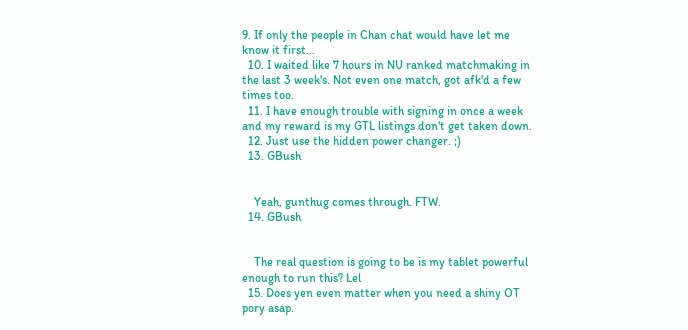9. If only the people in Chan chat would have let me know it first...
  10. I waited like 7 hours in NU ranked matchmaking in the last 3 week's. Not even one match, got afk'd a few times too.
  11. I have enough trouble with signing in once a week and my reward is my GTL listings don't get taken down.
  12. Just use the hidden power changer. ;)
  13. GBush


    Yeah, gunthug comes through. FTW.
  14. GBush


    The real question is going to be is my tablet powerful enough to run this? Lel
  15. Does yen even matter when you need a shiny OT pory asap.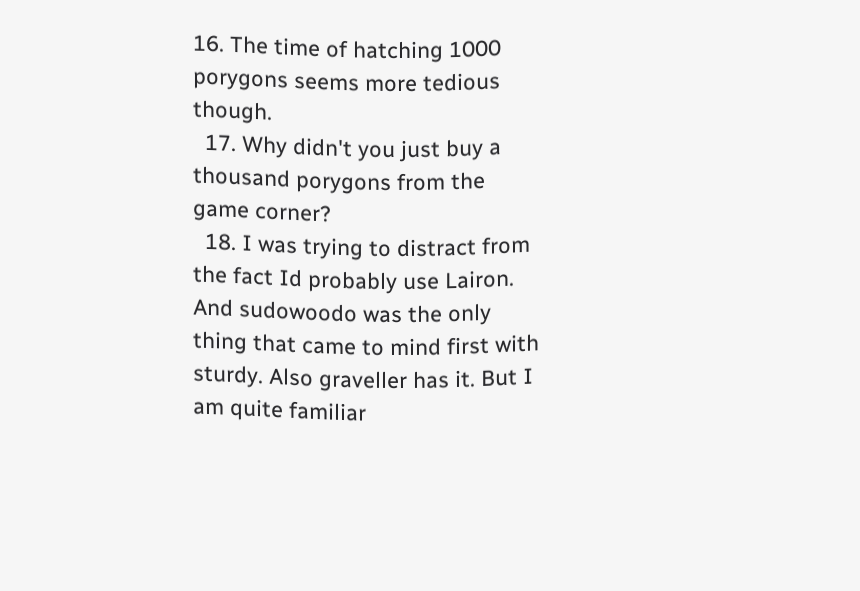16. The time of hatching 1000 porygons seems more tedious though.
  17. Why didn't you just buy a thousand porygons from the game corner?
  18. I was trying to distract from the fact Id probably use Lairon. And sudowoodo was the only thing that came to mind first with sturdy. Also graveller has it. But I am quite familiar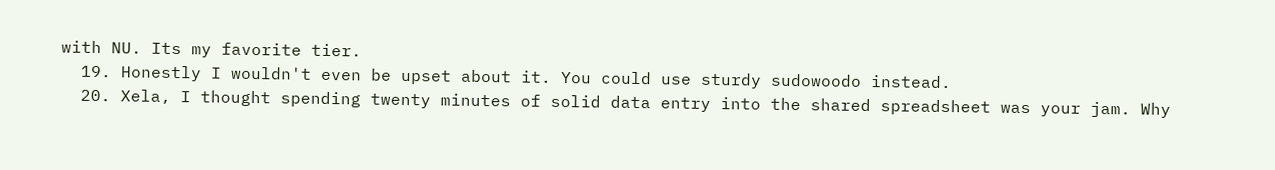with NU. Its my favorite tier.
  19. Honestly I wouldn't even be upset about it. You could use sturdy sudowoodo instead.
  20. Xela, I thought spending twenty minutes of solid data entry into the shared spreadsheet was your jam. Why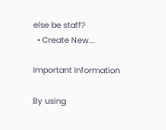else be staff?
  • Create New...

Important Information

By using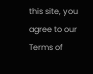this site, you agree to our Terms of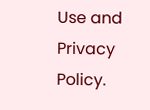Use and Privacy Policy.